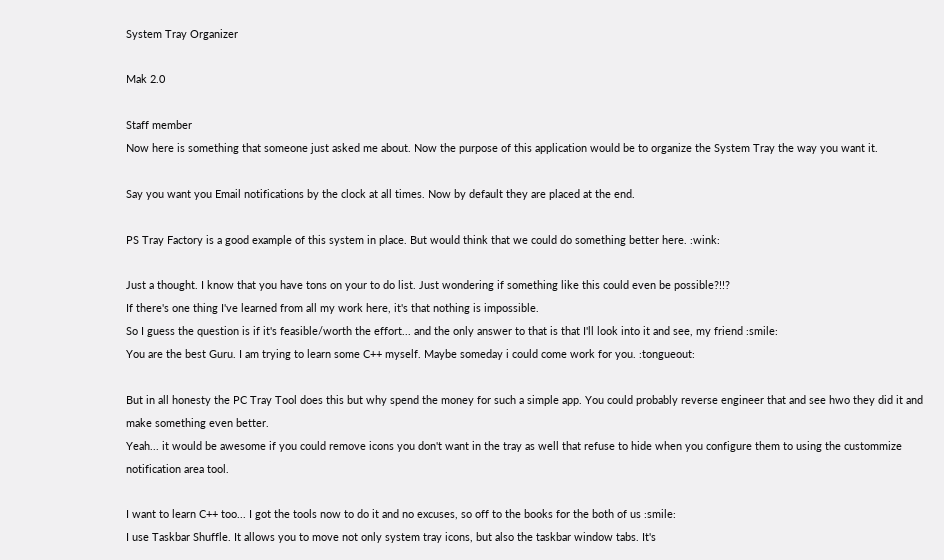System Tray Organizer

Mak 2.0

Staff member
Now here is something that someone just asked me about. Now the purpose of this application would be to organize the System Tray the way you want it.

Say you want you Email notifications by the clock at all times. Now by default they are placed at the end.

PS Tray Factory is a good example of this system in place. But would think that we could do something better here. :wink:

Just a thought. I know that you have tons on your to do list. Just wondering if something like this could even be possible?!!?
If there's one thing I've learned from all my work here, it's that nothing is impossible.
So I guess the question is if it's feasible/worth the effort... and the only answer to that is that I'll look into it and see, my friend :smile:
You are the best Guru. I am trying to learn some C++ myself. Maybe someday i could come work for you. :tongueout:

But in all honesty the PC Tray Tool does this but why spend the money for such a simple app. You could probably reverse engineer that and see hwo they did it and make something even better.
Yeah... it would be awesome if you could remove icons you don't want in the tray as well that refuse to hide when you configure them to using the custommize notification area tool.

I want to learn C++ too... I got the tools now to do it and no excuses, so off to the books for the both of us :smile:
I use Taskbar Shuffle. It allows you to move not only system tray icons, but also the taskbar window tabs. It's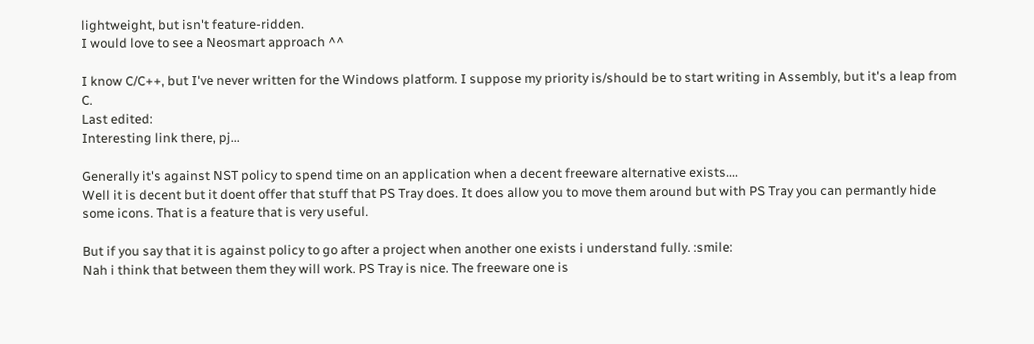lightweight, but isn't feature-ridden.
I would love to see a Neosmart approach ^^

I know C/C++, but I've never written for the Windows platform. I suppose my priority is/should be to start writing in Assembly, but it's a leap from C.
Last edited:
Interesting link there, pj...

Generally it's against NST policy to spend time on an application when a decent freeware alternative exists....
Well it is decent but it doent offer that stuff that PS Tray does. It does allow you to move them around but with PS Tray you can permantly hide some icons. That is a feature that is very useful.

But if you say that it is against policy to go after a project when another one exists i understand fully. :smile:
Nah i think that between them they will work. PS Tray is nice. The freeware one is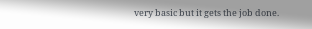very basic but it gets the job done.